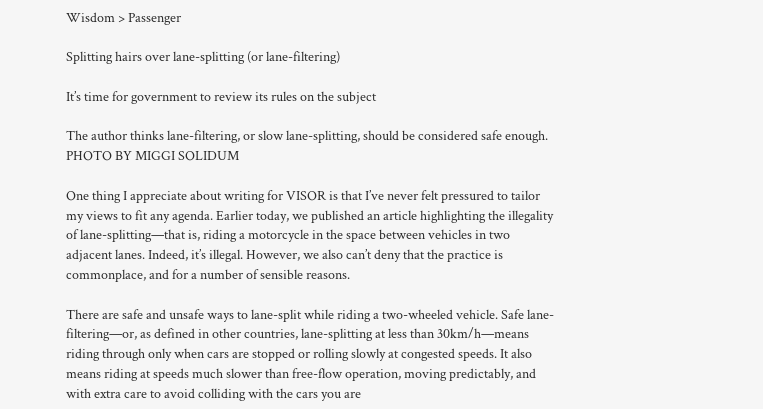Wisdom > Passenger

Splitting hairs over lane-splitting (or lane-filtering)

It’s time for government to review its rules on the subject

The author thinks lane-filtering, or slow lane-splitting, should be considered safe enough. PHOTO BY MIGGI SOLIDUM

One thing I appreciate about writing for VISOR is that I’ve never felt pressured to tailor my views to fit any agenda. Earlier today, we published an article highlighting the illegality of lane-splitting—that is, riding a motorcycle in the space between vehicles in two adjacent lanes. Indeed, it’s illegal. However, we also can’t deny that the practice is commonplace, and for a number of sensible reasons.

There are safe and unsafe ways to lane-split while riding a two-wheeled vehicle. Safe lane-filtering—or, as defined in other countries, lane-splitting at less than 30km/h—means riding through only when cars are stopped or rolling slowly at congested speeds. It also means riding at speeds much slower than free-flow operation, moving predictably, and with extra care to avoid colliding with the cars you are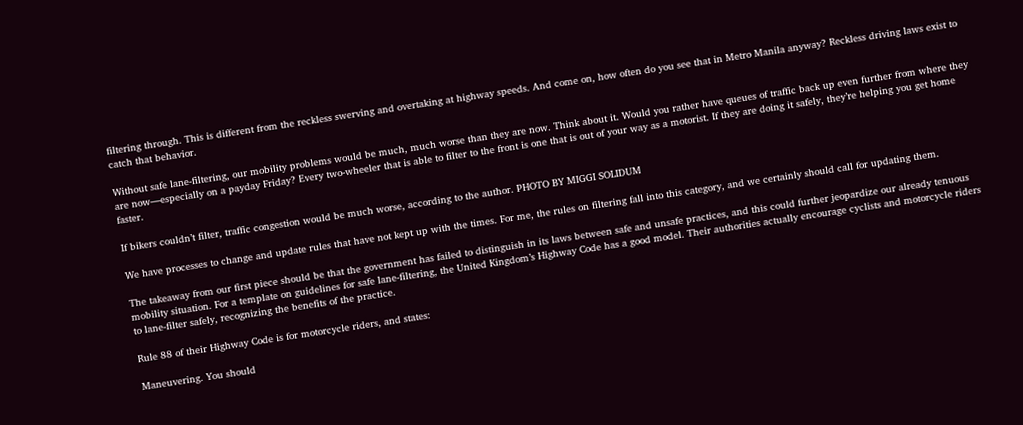filtering through. This is different from the reckless swerving and overtaking at highway speeds. And come on, how often do you see that in Metro Manila anyway? Reckless driving laws exist to catch that behavior.

Without safe lane-filtering, our mobility problems would be much, much worse than they are now. Think about it. Would you rather have queues of traffic back up even further from where they are now—especially on a payday Friday? Every two-wheeler that is able to filter to the front is one that is out of your way as a motorist. If they are doing it safely, they’re helping you get home faster.

If bikers couldn’t filter, traffic congestion would be much worse, according to the author. PHOTO BY MIGGI SOLIDUM

We have processes to change and update rules that have not kept up with the times. For me, the rules on filtering fall into this category, and we certainly should call for updating them.

The takeaway from our first piece should be that the government has failed to distinguish in its laws between safe and unsafe practices, and this could further jeopardize our already tenuous mobility situation. For a template on guidelines for safe lane-filtering, the United Kingdom’s Highway Code has a good model. Their authorities actually encourage cyclists and motorcycle riders to lane-filter safely, recognizing the benefits of the practice.

Rule 88 of their Highway Code is for motorcycle riders, and states:

Maneuvering. You should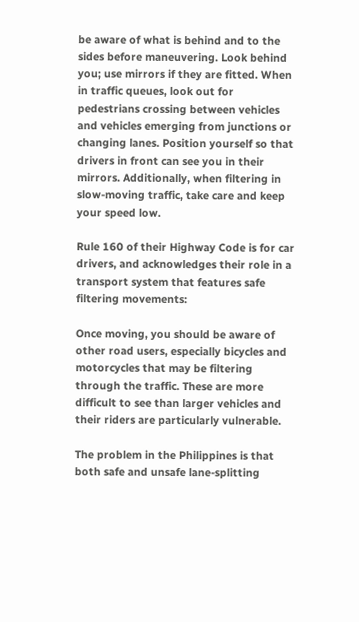be aware of what is behind and to the sides before maneuvering. Look behind you; use mirrors if they are fitted. When in traffic queues, look out for pedestrians crossing between vehicles and vehicles emerging from junctions or changing lanes. Position yourself so that drivers in front can see you in their mirrors. Additionally, when filtering in slow-moving traffic, take care and keep your speed low.

Rule 160 of their Highway Code is for car drivers, and acknowledges their role in a transport system that features safe filtering movements:

Once moving, you should be aware of other road users, especially bicycles and motorcycles that may be filtering through the traffic. These are more difficult to see than larger vehicles and their riders are particularly vulnerable.

The problem in the Philippines is that both safe and unsafe lane-splitting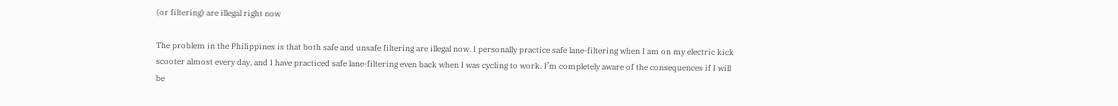(or filtering) are illegal right now

The problem in the Philippines is that both safe and unsafe filtering are illegal now. I personally practice safe lane-filtering when I am on my electric kick scooter almost every day, and I have practiced safe lane-filtering even back when I was cycling to work. I’m completely aware of the consequences if I will be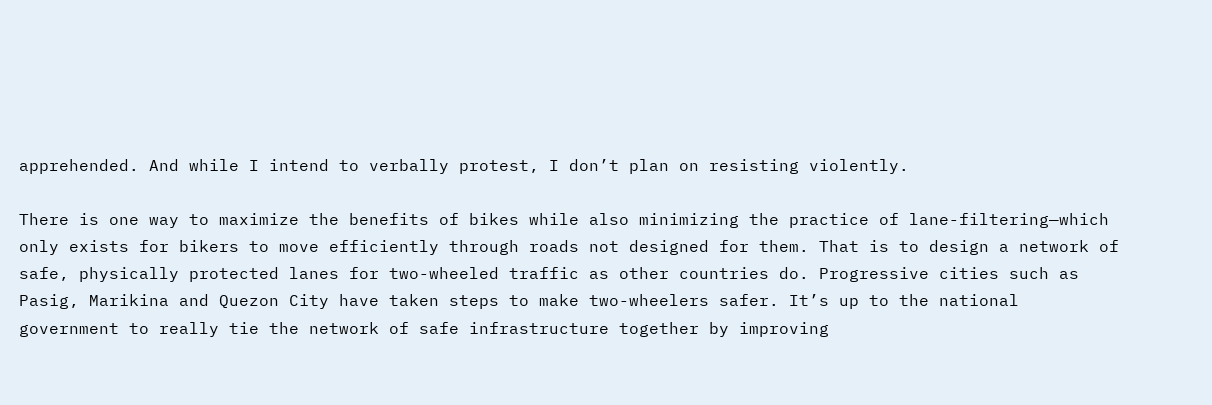apprehended. And while I intend to verbally protest, I don’t plan on resisting violently.

There is one way to maximize the benefits of bikes while also minimizing the practice of lane-filtering—which only exists for bikers to move efficiently through roads not designed for them. That is to design a network of safe, physically protected lanes for two-wheeled traffic as other countries do. Progressive cities such as Pasig, Marikina and Quezon City have taken steps to make two-wheelers safer. It’s up to the national government to really tie the network of safe infrastructure together by improving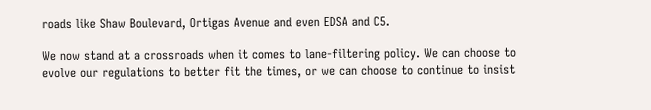roads like Shaw Boulevard, Ortigas Avenue and even EDSA and C5.

We now stand at a crossroads when it comes to lane-filtering policy. We can choose to evolve our regulations to better fit the times, or we can choose to continue to insist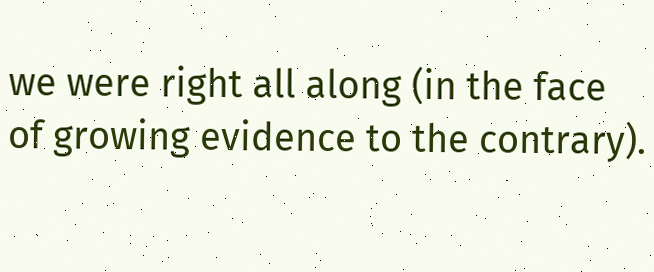we were right all along (in the face of growing evidence to the contrary).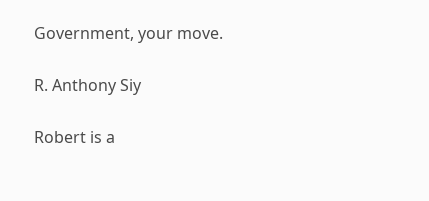Government, your move.

R. Anthony Siy

Robert is a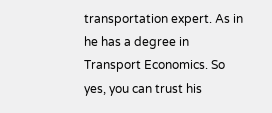transportation expert. As in he has a degree in Transport Economics. So yes, you can trust his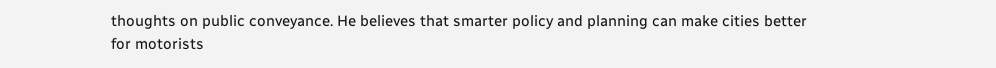thoughts on public conveyance. He believes that smarter policy and planning can make cities better for motorists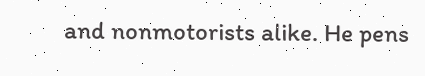and nonmotorists alike. He pens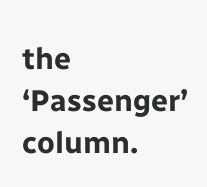the ‘Passenger’ column.